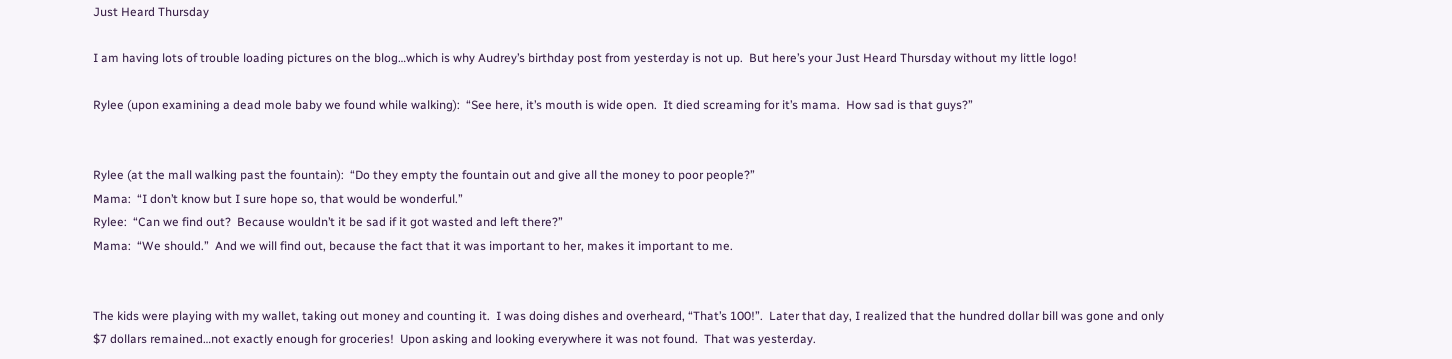Just Heard Thursday

I am having lots of trouble loading pictures on the blog…which is why Audrey’s birthday post from yesterday is not up.  But here’s your Just Heard Thursday without my little logo!

Rylee (upon examining a dead mole baby we found while walking):  “See here, it’s mouth is wide open.  It died screaming for it’s mama.  How sad is that guys?”


Rylee (at the mall walking past the fountain):  “Do they empty the fountain out and give all the money to poor people?”
Mama:  “I don’t know but I sure hope so, that would be wonderful.”
Rylee:  “Can we find out?  Because wouldn’t it be sad if it got wasted and left there?”
Mama:  “We should.”  And we will find out, because the fact that it was important to her, makes it important to me.


The kids were playing with my wallet, taking out money and counting it.  I was doing dishes and overheard, “That’s 100!”.  Later that day, I realized that the hundred dollar bill was gone and only $7 dollars remained…not exactly enough for groceries!  Upon asking and looking everywhere it was not found.  That was yesterday.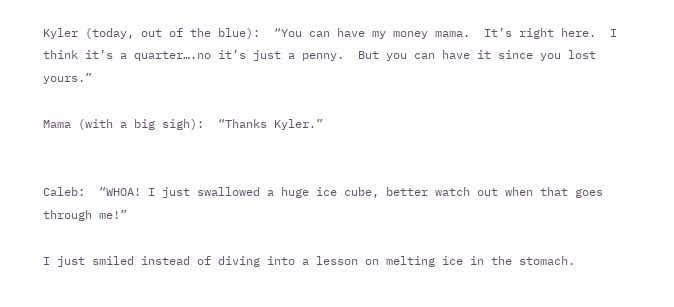Kyler (today, out of the blue):  “You can have my money mama.  It’s right here.  I think it’s a quarter….no it’s just a penny.  But you can have it since you lost yours.”

Mama (with a big sigh):  “Thanks Kyler.”


Caleb:  “WHOA! I just swallowed a huge ice cube, better watch out when that goes through me!”

I just smiled instead of diving into a lesson on melting ice in the stomach.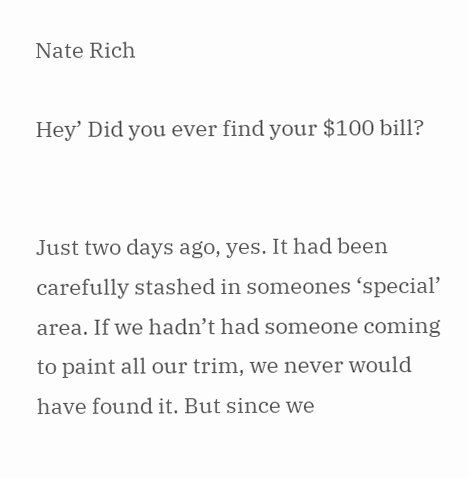Nate Rich

Hey’ Did you ever find your $100 bill?


Just two days ago, yes. It had been carefully stashed in someones ‘special’ area. If we hadn’t had someone coming to paint all our trim, we never would have found it. But since we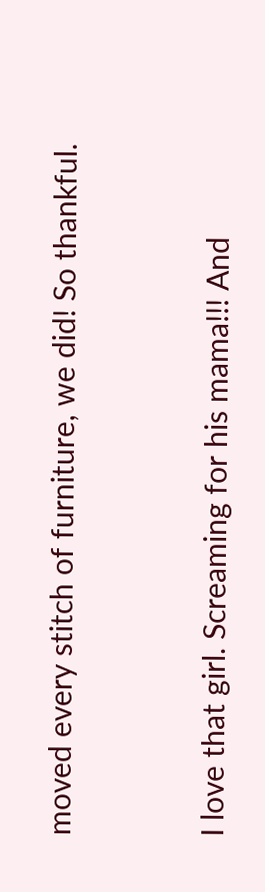moved every stitch of furniture, we did! So thankful.


I love that girl. Screaming for his mama!!! And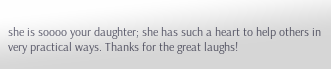she is soooo your daughter; she has such a heart to help others in very practical ways. Thanks for the great laughs!